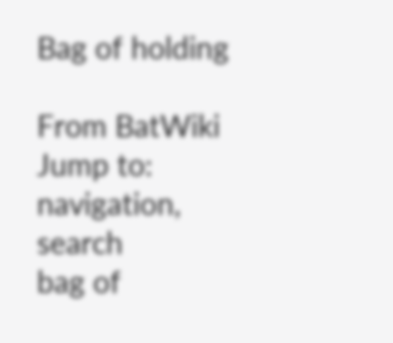Bag of holding

From BatWiki
Jump to: navigation, search
bag of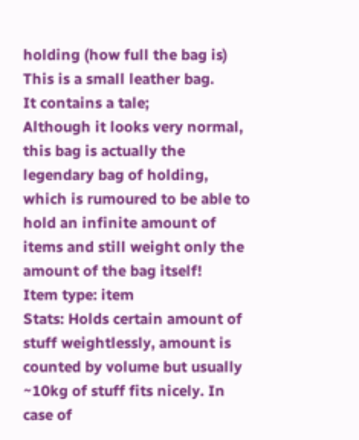holding (how full the bag is)
This is a small leather bag.
It contains a tale;
Although it looks very normal, this bag is actually the legendary bag of holding, which is rumoured to be able to hold an infinite amount of items and still weight only the amount of the bag itself!
Item type: item
Stats: Holds certain amount of stuff weightlessly, amount is counted by volume but usually ~10kg of stuff fits nicely. In case of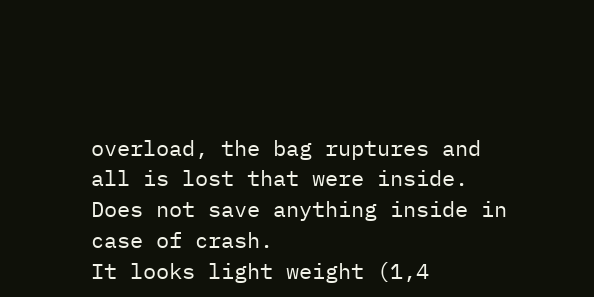overload, the bag ruptures and all is lost that were inside. Does not save anything inside in case of crash.
It looks light weight (1,4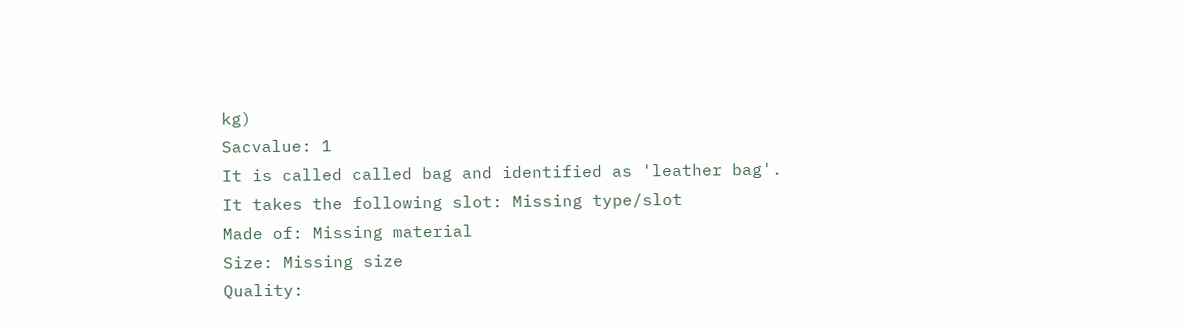kg)
Sacvalue: 1
It is called called bag and identified as 'leather bag'.
It takes the following slot: Missing type/slot
Made of: Missing material
Size: Missing size
Quality: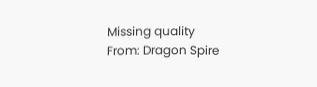Missing quality
From: Dragon Spire